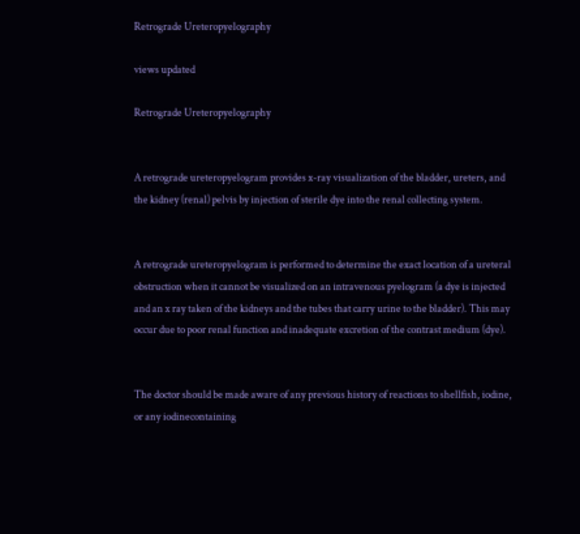Retrograde Ureteropyelography

views updated

Retrograde Ureteropyelography


A retrograde ureteropyelogram provides x-ray visualization of the bladder, ureters, and the kidney (renal) pelvis by injection of sterile dye into the renal collecting system.


A retrograde ureteropyelogram is performed to determine the exact location of a ureteral obstruction when it cannot be visualized on an intravenous pyelogram (a dye is injected and an x ray taken of the kidneys and the tubes that carry urine to the bladder). This may occur due to poor renal function and inadequate excretion of the contrast medium (dye).


The doctor should be made aware of any previous history of reactions to shellfish, iodine, or any iodinecontaining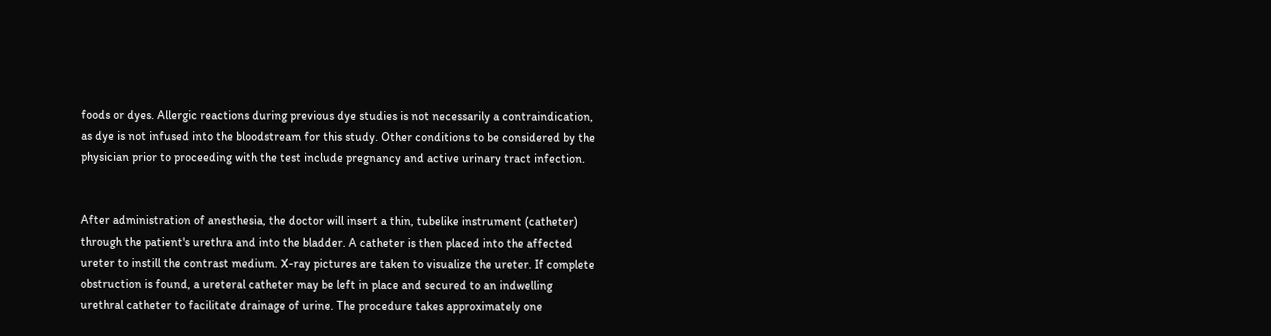foods or dyes. Allergic reactions during previous dye studies is not necessarily a contraindication, as dye is not infused into the bloodstream for this study. Other conditions to be considered by the physician prior to proceeding with the test include pregnancy and active urinary tract infection.


After administration of anesthesia, the doctor will insert a thin, tubelike instrument (catheter) through the patient's urethra and into the bladder. A catheter is then placed into the affected ureter to instill the contrast medium. X-ray pictures are taken to visualize the ureter. If complete obstruction is found, a ureteral catheter may be left in place and secured to an indwelling urethral catheter to facilitate drainage of urine. The procedure takes approximately one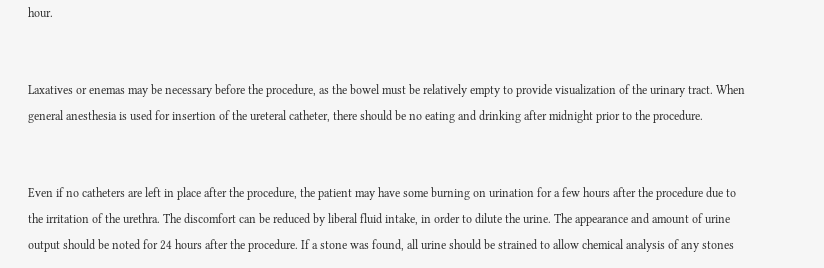hour.


Laxatives or enemas may be necessary before the procedure, as the bowel must be relatively empty to provide visualization of the urinary tract. When general anesthesia is used for insertion of the ureteral catheter, there should be no eating and drinking after midnight prior to the procedure.


Even if no catheters are left in place after the procedure, the patient may have some burning on urination for a few hours after the procedure due to the irritation of the urethra. The discomfort can be reduced by liberal fluid intake, in order to dilute the urine. The appearance and amount of urine output should be noted for 24 hours after the procedure. If a stone was found, all urine should be strained to allow chemical analysis of any stones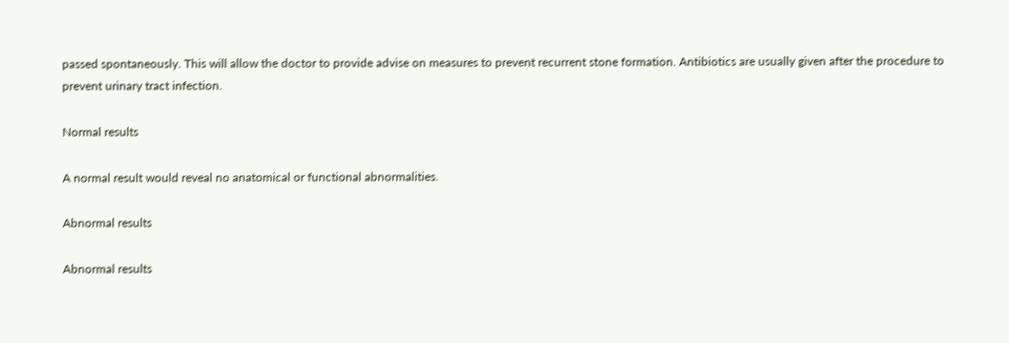passed spontaneously. This will allow the doctor to provide advise on measures to prevent recurrent stone formation. Antibiotics are usually given after the procedure to prevent urinary tract infection.

Normal results

A normal result would reveal no anatomical or functional abnormalities.

Abnormal results

Abnormal results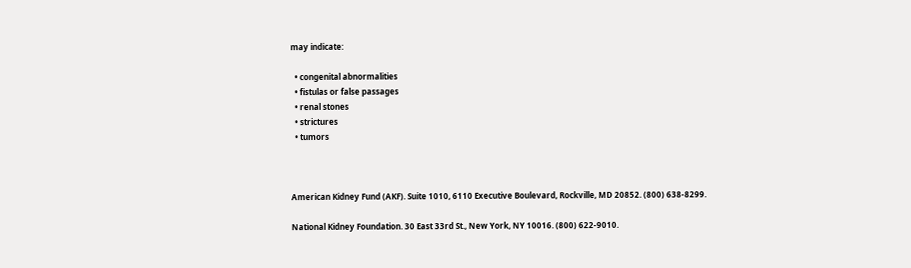may indicate:

  • congenital abnormalities
  • fistulas or false passages
  • renal stones
  • strictures
  • tumors



American Kidney Fund (AKF). Suite 1010, 6110 Executive Boulevard, Rockville, MD 20852. (800) 638-8299.

National Kidney Foundation. 30 East 33rd St., New York, NY 10016. (800) 622-9010.